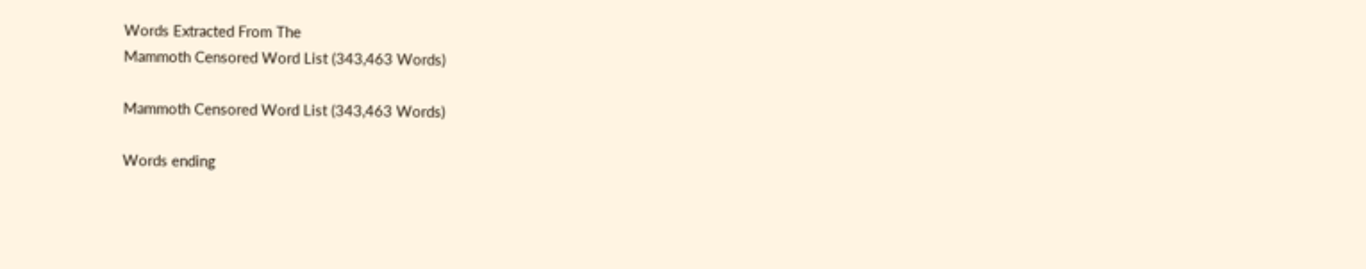Words Extracted From The
Mammoth Censored Word List (343,463 Words)

Mammoth Censored Word List (343,463 Words)

Words ending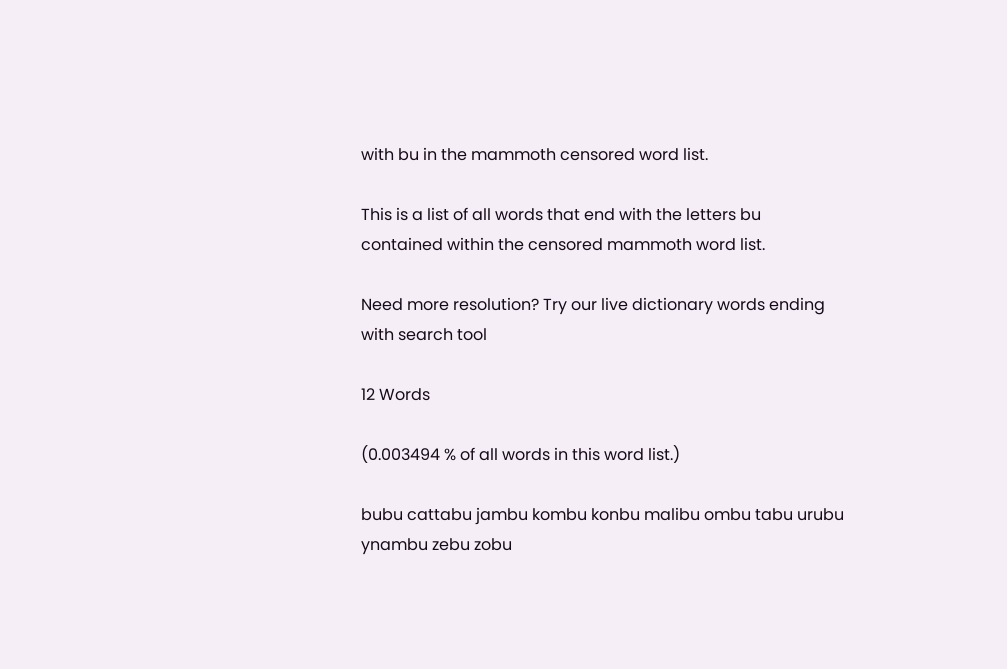with bu in the mammoth censored word list.

This is a list of all words that end with the letters bu contained within the censored mammoth word list.

Need more resolution? Try our live dictionary words ending with search tool

12 Words

(0.003494 % of all words in this word list.)

bubu cattabu jambu kombu konbu malibu ombu tabu urubu ynambu zebu zobu